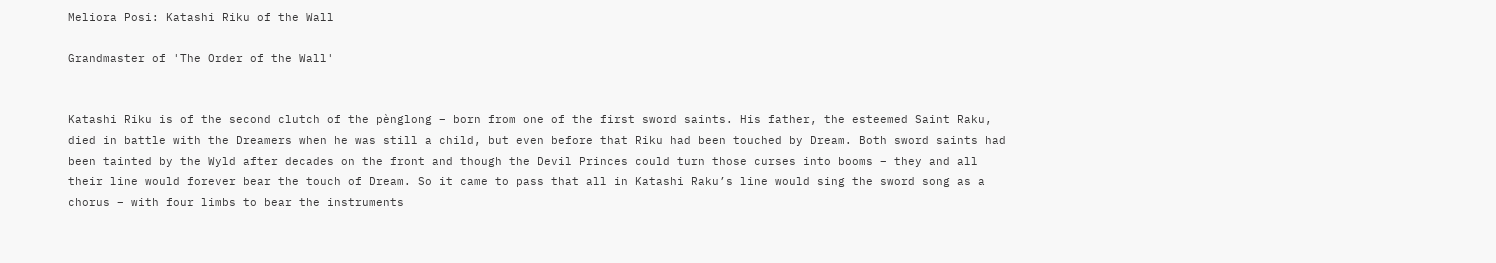Meliora Posi: Katashi Riku of the Wall

Grandmaster of 'The Order of the Wall'


Katashi Riku is of the second clutch of the pènglong – born from one of the first sword saints. His father, the esteemed Saint Raku, died in battle with the Dreamers when he was still a child, but even before that Riku had been touched by Dream. Both sword saints had been tainted by the Wyld after decades on the front and though the Devil Princes could turn those curses into booms – they and all their line would forever bear the touch of Dream. So it came to pass that all in Katashi Raku’s line would sing the sword song as a chorus – with four limbs to bear the instruments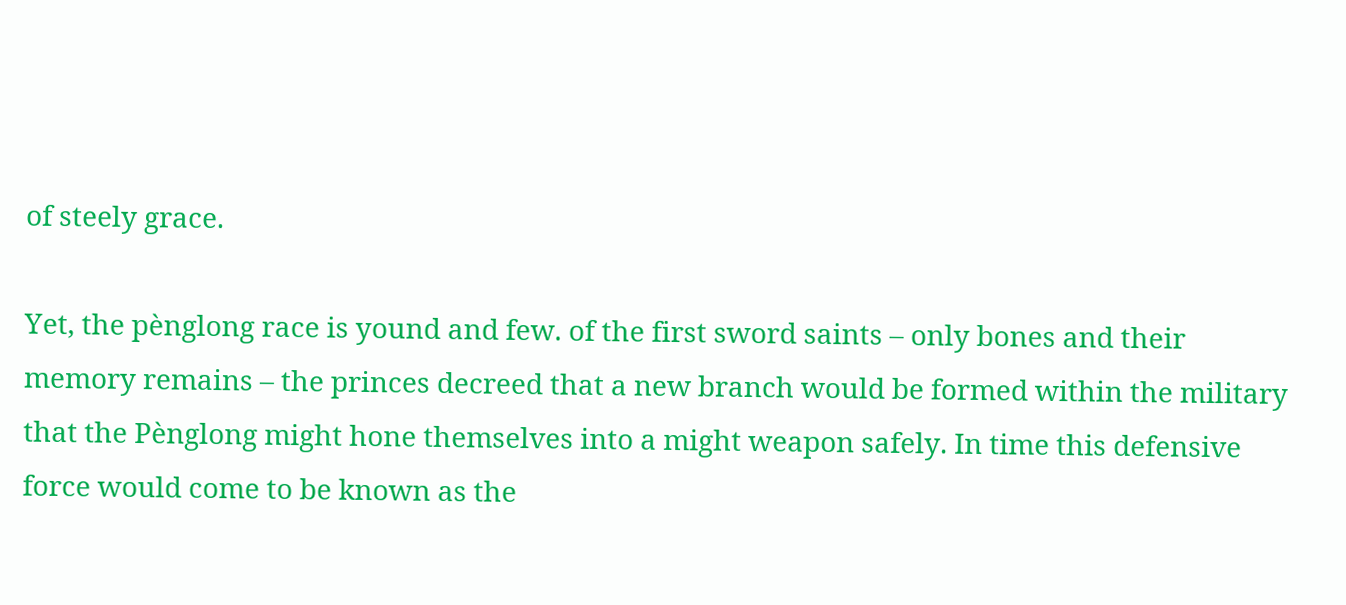of steely grace.

Yet, the pènglong race is yound and few. of the first sword saints – only bones and their memory remains – the princes decreed that a new branch would be formed within the military that the Pènglong might hone themselves into a might weapon safely. In time this defensive force would come to be known as the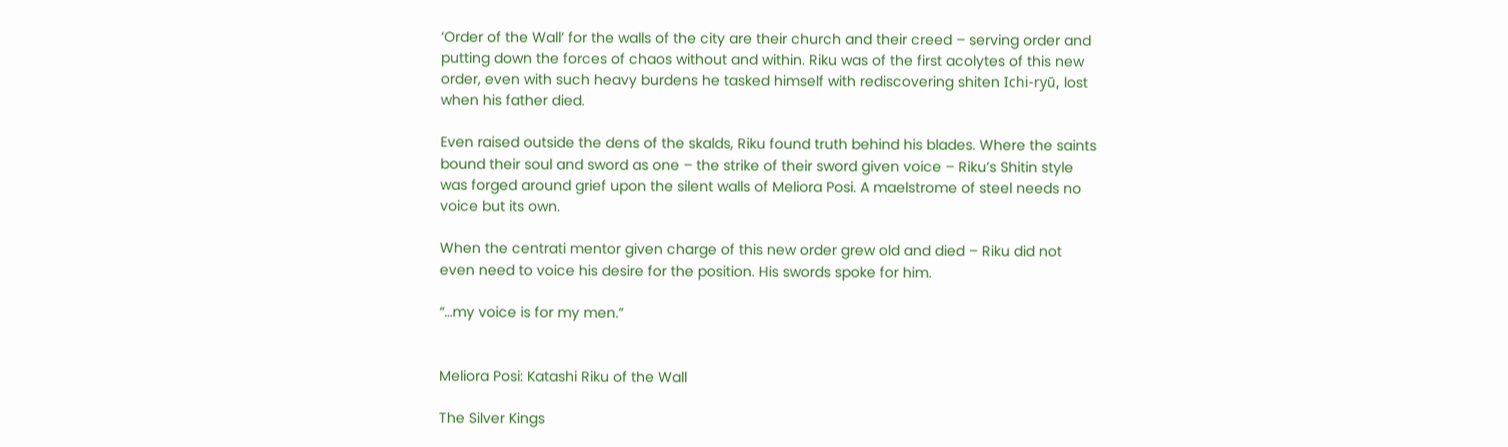‘Order of the Wall’ for the walls of the city are their church and their creed – serving order and putting down the forces of chaos without and within. Riku was of the first acolytes of this new order, even with such heavy burdens he tasked himself with rediscovering shiten Ichi-ryū, lost when his father died.

Even raised outside the dens of the skalds, Riku found truth behind his blades. Where the saints bound their soul and sword as one – the strike of their sword given voice – Riku’s Shitin style was forged around grief upon the silent walls of Meliora Posi. A maelstrome of steel needs no voice but its own.

When the centrati mentor given charge of this new order grew old and died – Riku did not even need to voice his desire for the position. His swords spoke for him.

“…my voice is for my men.”


Meliora Posi: Katashi Riku of the Wall

The Silver Kings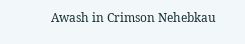Awash in Crimson Nehebkau